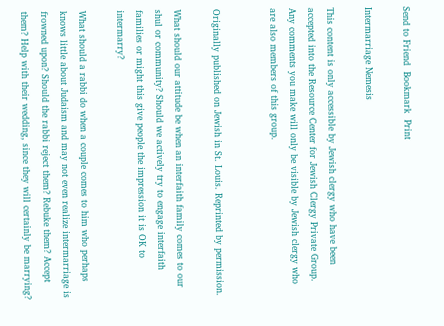Send to Friend  Bookmark  Print

Intermarriage Nemesis

This content is only accessible by Jewish clergy who have been accepted into the Resource Center for Jewish Clergy Private Group. Any comments you make will only be visible by Jewish clergy who are also members of this group.


Originally published on Jewish in St. Louis. Reprinted by permission.

What should our attitude be when an interfaith family comes to our shul or community? Should we actively try to engage interfaith families or might this give people the impression it is OK to intermarry?

What should a rabbi do when a couple comes to him who perhaps knows little about Judaism and may not even realize intermarriage is frowned upon? Should the rabbi reject them? Rebuke them? Accept them? Help with their wedding, since they will certainly be marrying?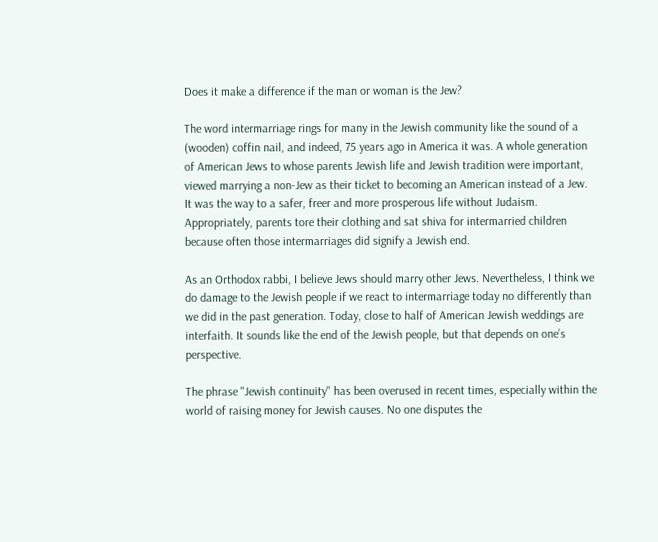Does it make a difference if the man or woman is the Jew?

The word intermarriage rings for many in the Jewish community like the sound of a (wooden) coffin nail, and indeed, 75 years ago in America it was. A whole generation of American Jews to whose parents Jewish life and Jewish tradition were important, viewed marrying a non-Jew as their ticket to becoming an American instead of a Jew. It was the way to a safer, freer and more prosperous life without Judaism. Appropriately, parents tore their clothing and sat shiva for intermarried children because often those intermarriages did signify a Jewish end.

As an Orthodox rabbi, I believe Jews should marry other Jews. Nevertheless, I think we do damage to the Jewish people if we react to intermarriage today no differently than we did in the past generation. Today, close to half of American Jewish weddings are interfaith. It sounds like the end of the Jewish people, but that depends on one’s perspective.

The phrase "Jewish continuity" has been overused in recent times, especially within the world of raising money for Jewish causes. No one disputes the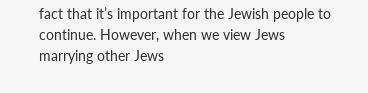fact that it’s important for the Jewish people to continue. However, when we view Jews marrying other Jews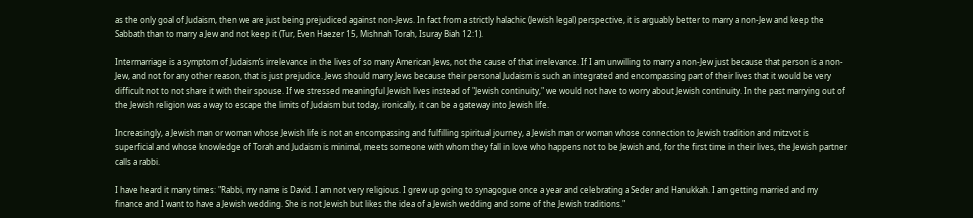as the only goal of Judaism, then we are just being prejudiced against non-Jews. In fact from a strictly halachic (Jewish legal) perspective, it is arguably better to marry a non-Jew and keep the Sabbath than to marry a Jew and not keep it (Tur, Even Haezer 15, Mishnah Torah, Isuray Biah 12:1).

Intermarriage is a symptom of Judaism’s irrelevance in the lives of so many American Jews, not the cause of that irrelevance. If I am unwilling to marry a non-Jew just because that person is a non-Jew, and not for any other reason, that is just prejudice. Jews should marry Jews because their personal Judaism is such an integrated and encompassing part of their lives that it would be very difficult not to not share it with their spouse. If we stressed meaningful Jewish lives instead of "Jewish continuity," we would not have to worry about Jewish continuity. In the past marrying out of the Jewish religion was a way to escape the limits of Judaism but today, ironically, it can be a gateway into Jewish life.

Increasingly, a Jewish man or woman whose Jewish life is not an encompassing and fulfilling spiritual journey, a Jewish man or woman whose connection to Jewish tradition and mitzvot is superficial and whose knowledge of Torah and Judaism is minimal, meets someone with whom they fall in love who happens not to be Jewish and, for the first time in their lives, the Jewish partner calls a rabbi.

I have heard it many times: "Rabbi, my name is David. I am not very religious. I grew up going to synagogue once a year and celebrating a Seder and Hanukkah. I am getting married and my finance and I want to have a Jewish wedding. She is not Jewish but likes the idea of a Jewish wedding and some of the Jewish traditions."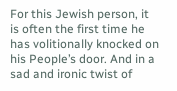For this Jewish person, it is often the first time he has volitionally knocked on his People’s door. And in a sad and ironic twist of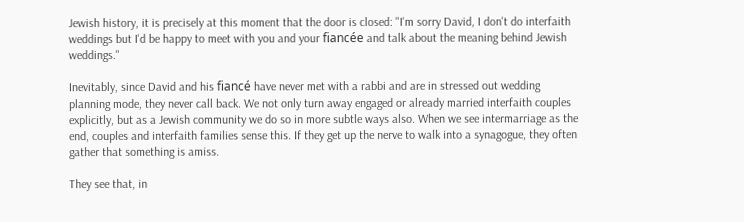Jewish history, it is precisely at this moment that the door is closed: "I'm sorry David, I don't do interfaith weddings but I'd be happy to meet with you and your fiancée and talk about the meaning behind Jewish weddings."

Inevitably, since David and his fiancé have never met with a rabbi and are in stressed out wedding planning mode, they never call back. We not only turn away engaged or already married interfaith couples explicitly, but as a Jewish community we do so in more subtle ways also. When we see intermarriage as the end, couples and interfaith families sense this. If they get up the nerve to walk into a synagogue, they often gather that something is amiss.

They see that, in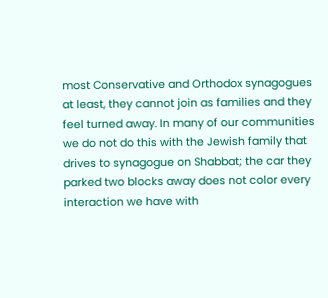most Conservative and Orthodox synagogues at least, they cannot join as families and they feel turned away. In many of our communities we do not do this with the Jewish family that drives to synagogue on Shabbat; the car they parked two blocks away does not color every interaction we have with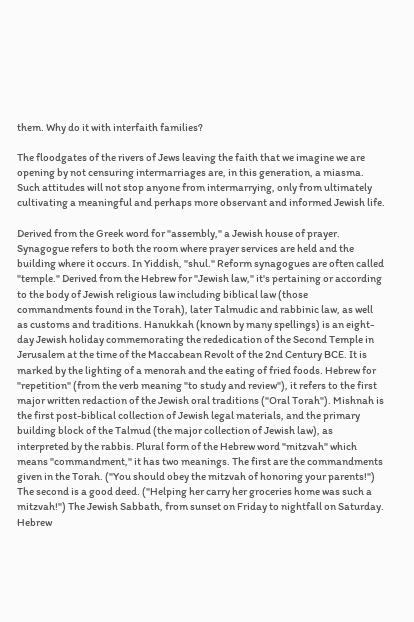them. Why do it with interfaith families?

The floodgates of the rivers of Jews leaving the faith that we imagine we are opening by not censuring intermarriages are, in this generation, a miasma. Such attitudes will not stop anyone from intermarrying, only from ultimately cultivating a meaningful and perhaps more observant and informed Jewish life.

Derived from the Greek word for "assembly," a Jewish house of prayer. Synagogue refers to both the room where prayer services are held and the building where it occurs. In Yiddish, "shul." Reform synagogues are often called "temple." Derived from the Hebrew for "Jewish law," it's pertaining or according to the body of Jewish religious law including biblical law (those commandments found in the Torah), later Talmudic and rabbinic law, as well as customs and traditions. Hanukkah (known by many spellings) is an eight-day Jewish holiday commemorating the rededication of the Second Temple in Jerusalem at the time of the Maccabean Revolt of the 2nd Century BCE. It is marked by the lighting of a menorah and the eating of fried foods. Hebrew for "repetition" (from the verb meaning "to study and review"), it refers to the first major written redaction of the Jewish oral traditions ("Oral Torah"). Mishnah is the first post-biblical collection of Jewish legal materials, and the primary building block of the Talmud (the major collection of Jewish law), as interpreted by the rabbis. Plural form of the Hebrew word "mitzvah" which means "commandment," it has two meanings. The first are the commandments given in the Torah. ("You should obey the mitzvah of honoring your parents!") The second is a good deed. ("Helping her carry her groceries home was such a mitzvah!") The Jewish Sabbath, from sunset on Friday to nightfall on Saturday. Hebrew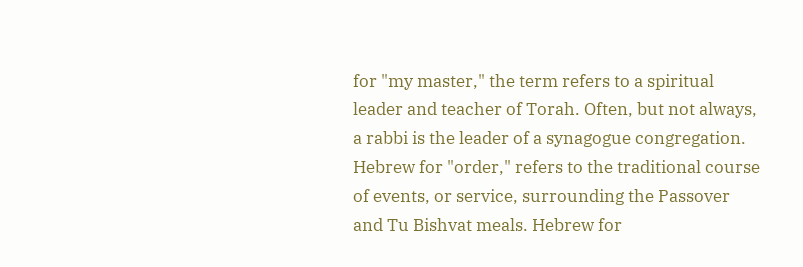for "my master," the term refers to a spiritual leader and teacher of Torah. Often, but not always, a rabbi is the leader of a synagogue congregation. Hebrew for "order," refers to the traditional course of events, or service, surrounding the Passover and Tu Bishvat meals. Hebrew for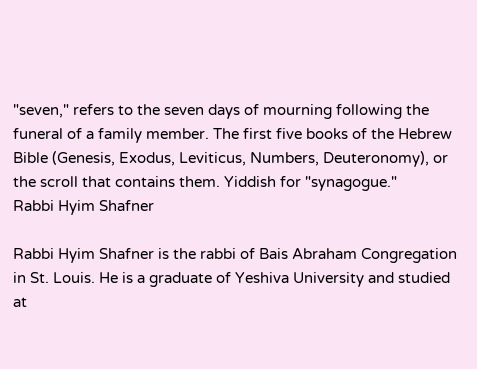"seven," refers to the seven days of mourning following the funeral of a family member. The first five books of the Hebrew Bible (Genesis, Exodus, Leviticus, Numbers, Deuteronomy), or the scroll that contains them. Yiddish for "synagogue."
Rabbi Hyim Shafner

Rabbi Hyim Shafner is the rabbi of Bais Abraham Congregation in St. Louis. He is a graduate of Yeshiva University and studied at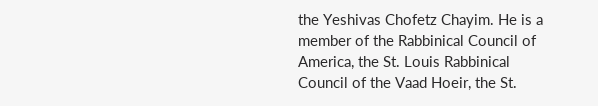the Yeshivas Chofetz Chayim. He is a member of the Rabbinical Council of America, the St. Louis Rabbinical Council of the Vaad Hoeir, the St.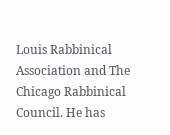Louis Rabbinical Association and The Chicago Rabbinical Council. He has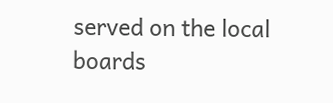served on the local boards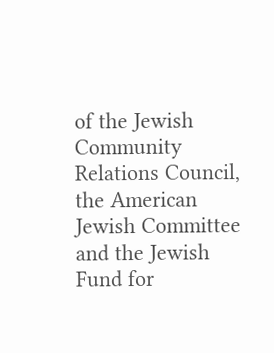of the Jewish Community Relations Council, the American Jewish Committee and the Jewish Fund for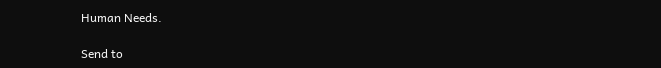Human Needs.

Send to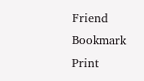Friend  Bookmark  Print